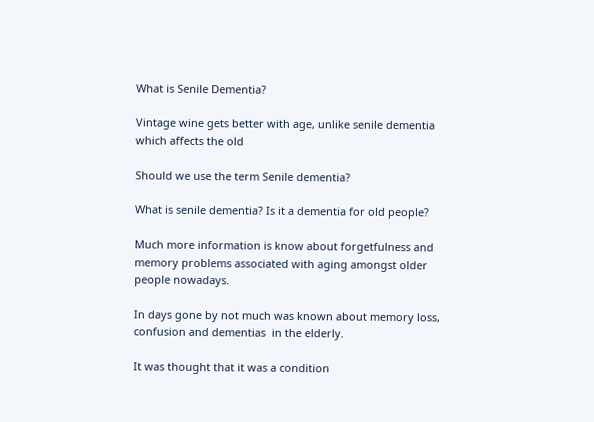What is Senile Dementia?

Vintage wine gets better with age, unlike senile dementia which affects the old

Should we use the term Senile dementia?

What is senile dementia? Is it a dementia for old people?

Much more information is know about forgetfulness and memory problems associated with aging amongst older people nowadays.

In days gone by not much was known about memory loss, confusion and dementias  in the elderly.

It was thought that it was a condition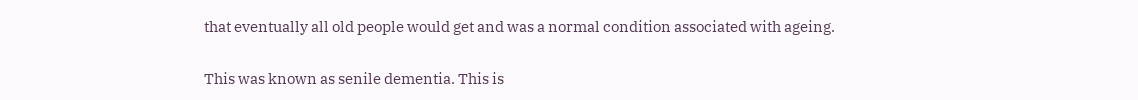that eventually all old people would get and was a normal condition associated with ageing.

This was known as senile dementia. This is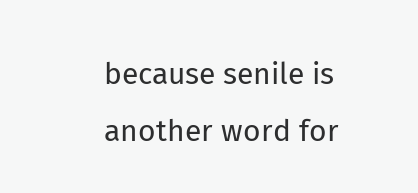because senile is another word for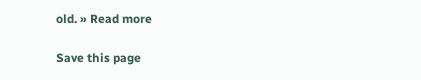old. » Read more

Save this page